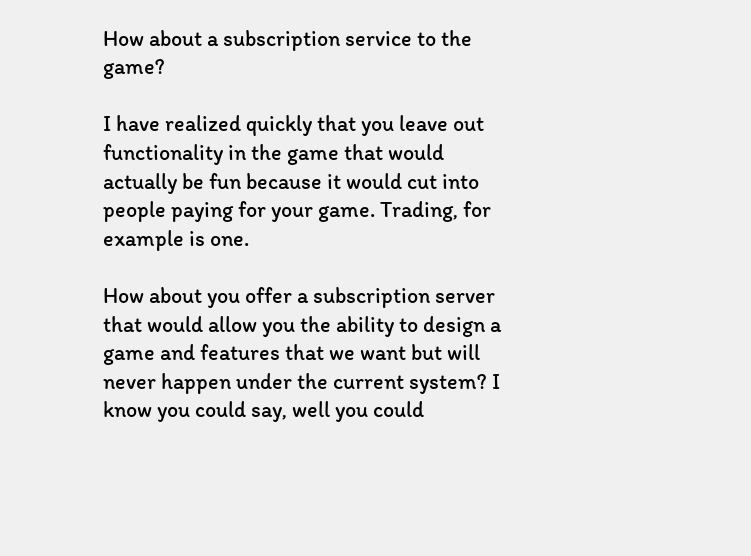How about a subscription service to the game?

I have realized quickly that you leave out functionality in the game that would actually be fun because it would cut into people paying for your game. Trading, for example is one.

How about you offer a subscription server that would allow you the ability to design a game and features that we want but will never happen under the current system? I know you could say, well you could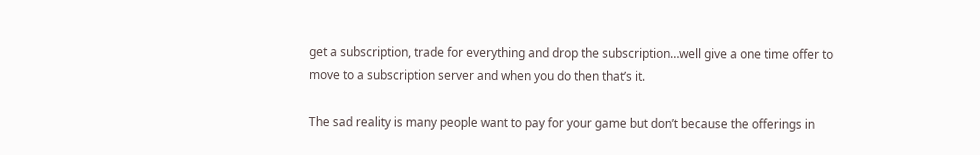get a subscription, trade for everything and drop the subscription…well give a one time offer to move to a subscription server and when you do then that’s it.

The sad reality is many people want to pay for your game but don’t because the offerings in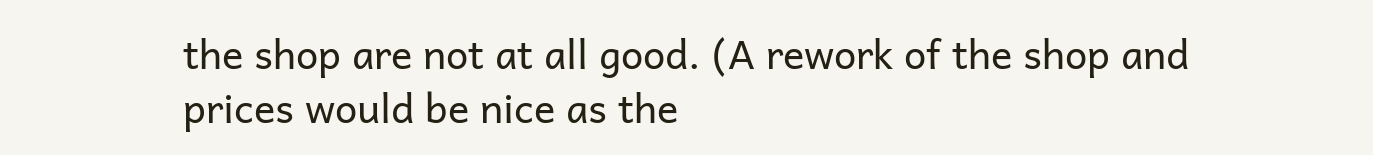the shop are not at all good. (A rework of the shop and prices would be nice as the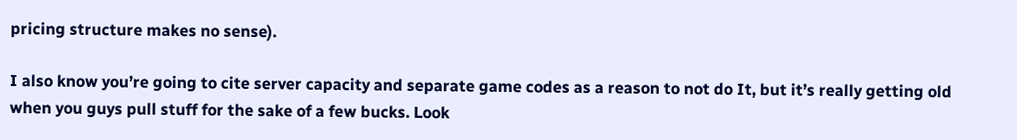pricing structure makes no sense).

I also know you’re going to cite server capacity and separate game codes as a reason to not do It, but it’s really getting old when you guys pull stuff for the sake of a few bucks. Look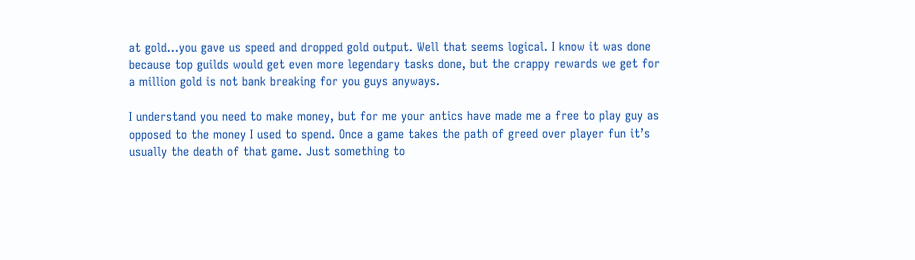at gold…you gave us speed and dropped gold output. Well that seems logical. I know it was done because top guilds would get even more legendary tasks done, but the crappy rewards we get for a million gold is not bank breaking for you guys anyways.

I understand you need to make money, but for me your antics have made me a free to play guy as opposed to the money I used to spend. Once a game takes the path of greed over player fun it’s usually the death of that game. Just something to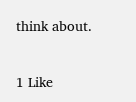think about.

1 Like